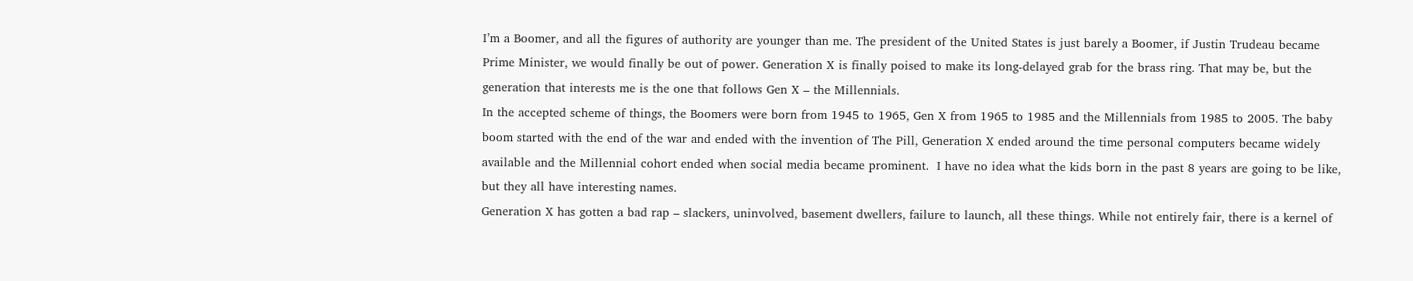I’m a Boomer, and all the figures of authority are younger than me. The president of the United States is just barely a Boomer, if Justin Trudeau became Prime Minister, we would finally be out of power. Generation X is finally poised to make its long-delayed grab for the brass ring. That may be, but the generation that interests me is the one that follows Gen X – the Millennials.
In the accepted scheme of things, the Boomers were born from 1945 to 1965, Gen X from 1965 to 1985 and the Millennials from 1985 to 2005. The baby boom started with the end of the war and ended with the invention of The Pill, Generation X ended around the time personal computers became widely available and the Millennial cohort ended when social media became prominent.  I have no idea what the kids born in the past 8 years are going to be like, but they all have interesting names.
Generation X has gotten a bad rap – slackers, uninvolved, basement dwellers, failure to launch, all these things. While not entirely fair, there is a kernel of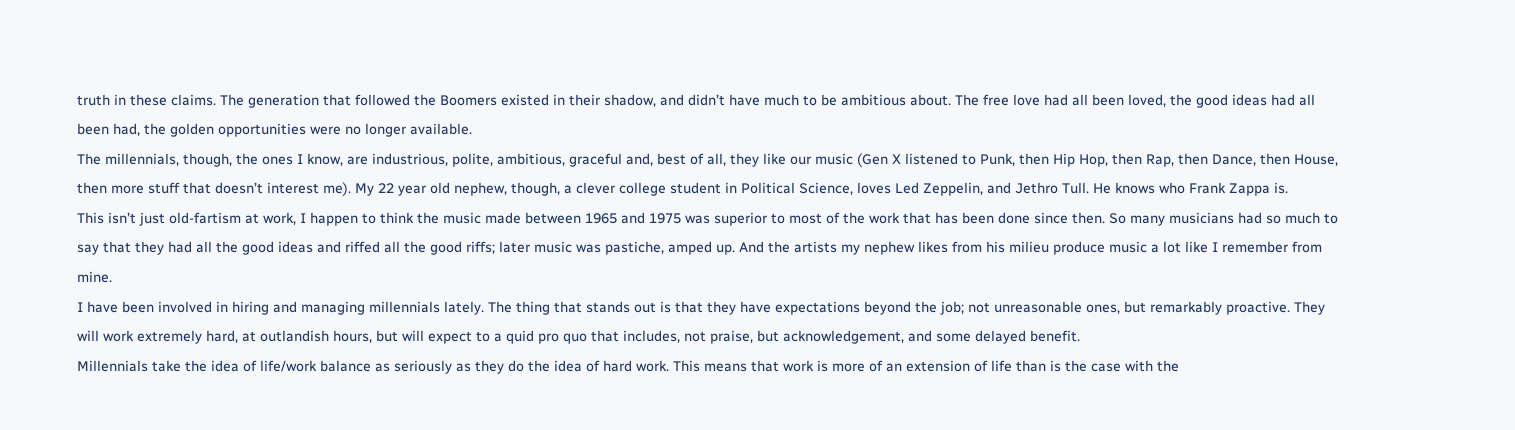truth in these claims. The generation that followed the Boomers existed in their shadow, and didn’t have much to be ambitious about. The free love had all been loved, the good ideas had all been had, the golden opportunities were no longer available.
The millennials, though, the ones I know, are industrious, polite, ambitious, graceful and, best of all, they like our music (Gen X listened to Punk, then Hip Hop, then Rap, then Dance, then House, then more stuff that doesn’t interest me). My 22 year old nephew, though, a clever college student in Political Science, loves Led Zeppelin, and Jethro Tull. He knows who Frank Zappa is.
This isn’t just old-fartism at work, I happen to think the music made between 1965 and 1975 was superior to most of the work that has been done since then. So many musicians had so much to say that they had all the good ideas and riffed all the good riffs; later music was pastiche, amped up. And the artists my nephew likes from his milieu produce music a lot like I remember from mine.
I have been involved in hiring and managing millennials lately. The thing that stands out is that they have expectations beyond the job; not unreasonable ones, but remarkably proactive. They will work extremely hard, at outlandish hours, but will expect to a quid pro quo that includes, not praise, but acknowledgement, and some delayed benefit.
Millennials take the idea of life/work balance as seriously as they do the idea of hard work. This means that work is more of an extension of life than is the case with the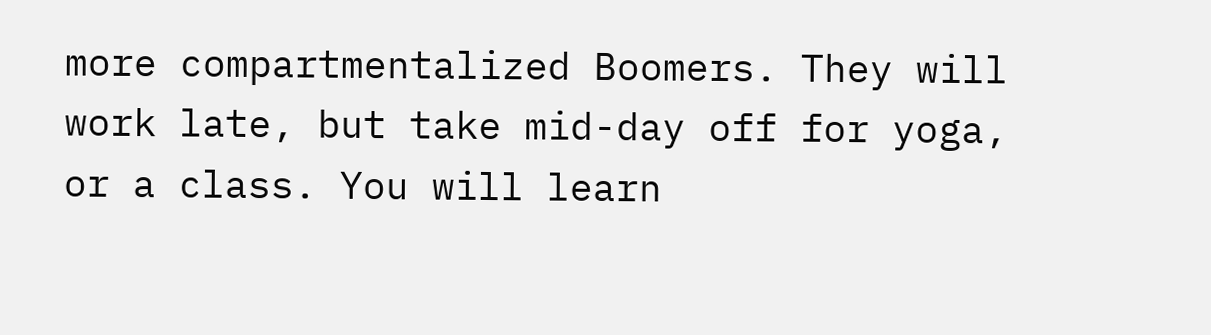more compartmentalized Boomers. They will work late, but take mid-day off for yoga, or a class. You will learn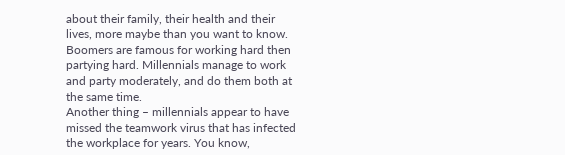about their family, their health and their lives, more maybe than you want to know. Boomers are famous for working hard then partying hard. Millennials manage to work and party moderately, and do them both at the same time.
Another thing – millennials appear to have missed the teamwork virus that has infected the workplace for years. You know,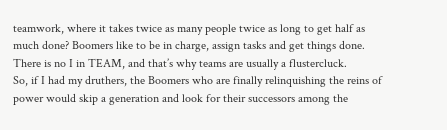teamwork, where it takes twice as many people twice as long to get half as much done? Boomers like to be in charge, assign tasks and get things done. There is no I in TEAM, and that’s why teams are usually a flustercluck.
So, if I had my druthers, the Boomers who are finally relinquishing the reins of power would skip a generation and look for their successors among the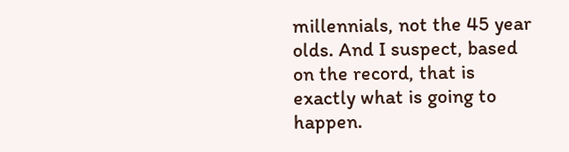millennials, not the 45 year olds. And I suspect, based on the record, that is exactly what is going to happen.